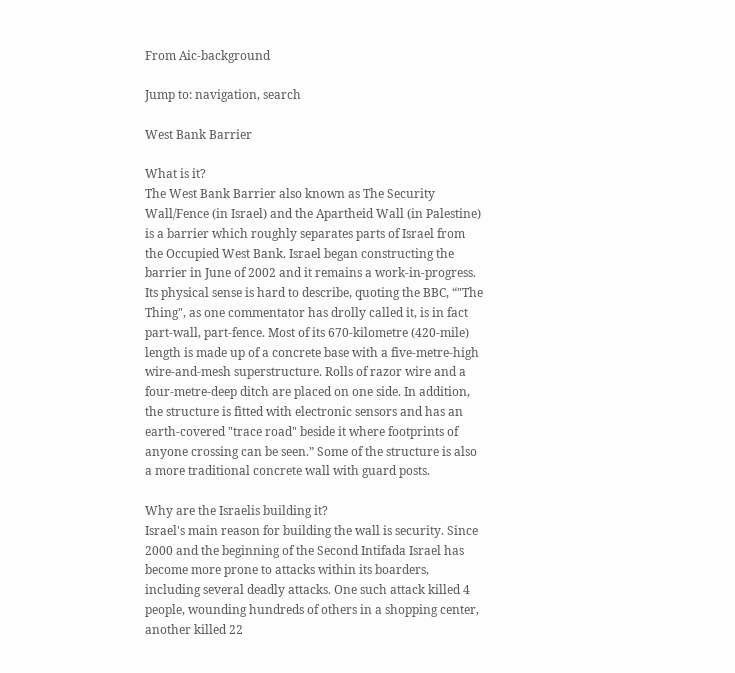From Aic-background

Jump to: navigation, search

West Bank Barrier

What is it?
The West Bank Barrier also known as The Security Wall/Fence (in Israel) and the Apartheid Wall (in Palestine) is a barrier which roughly separates parts of Israel from the Occupied West Bank. Israel began constructing the barrier in June of 2002 and it remains a work-in-progress. Its physical sense is hard to describe, quoting the BBC, “"The Thing", as one commentator has drolly called it, is in fact part-wall, part-fence. Most of its 670-kilometre (420-mile) length is made up of a concrete base with a five-metre-high wire-and-mesh superstructure. Rolls of razor wire and a four-metre-deep ditch are placed on one side. In addition, the structure is fitted with electronic sensors and has an earth-covered "trace road" beside it where footprints of anyone crossing can be seen.” Some of the structure is also a more traditional concrete wall with guard posts.

Why are the Israelis building it?
Israel's main reason for building the wall is security. Since 2000 and the beginning of the Second Intifada Israel has become more prone to attacks within its boarders, including several deadly attacks. One such attack killed 4 people, wounding hundreds of others in a shopping center, another killed 22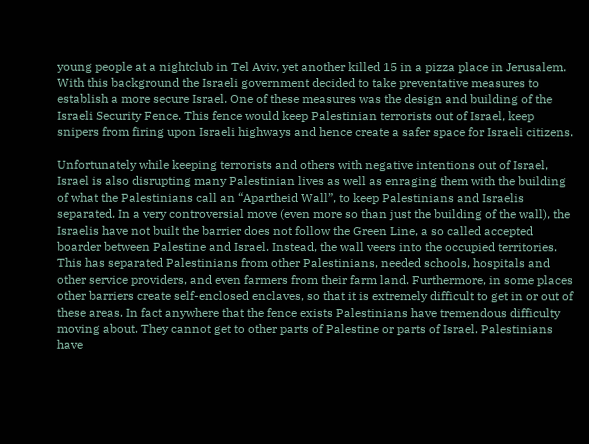young people at a nightclub in Tel Aviv, yet another killed 15 in a pizza place in Jerusalem. With this background the Israeli government decided to take preventative measures to establish a more secure Israel. One of these measures was the design and building of the Israeli Security Fence. This fence would keep Palestinian terrorists out of Israel, keep snipers from firing upon Israeli highways and hence create a safer space for Israeli citizens.

Unfortunately while keeping terrorists and others with negative intentions out of Israel, Israel is also disrupting many Palestinian lives as well as enraging them with the building of what the Palestinians call an “Apartheid Wall”, to keep Palestinians and Israelis separated. In a very controversial move (even more so than just the building of the wall), the Israelis have not built the barrier does not follow the Green Line, a so called accepted boarder between Palestine and Israel. Instead, the wall veers into the occupied territories. This has separated Palestinians from other Palestinians, needed schools, hospitals and other service providers, and even farmers from their farm land. Furthermore, in some places other barriers create self-enclosed enclaves, so that it is extremely difficult to get in or out of these areas. In fact anywhere that the fence exists Palestinians have tremendous difficulty moving about. They cannot get to other parts of Palestine or parts of Israel. Palestinians have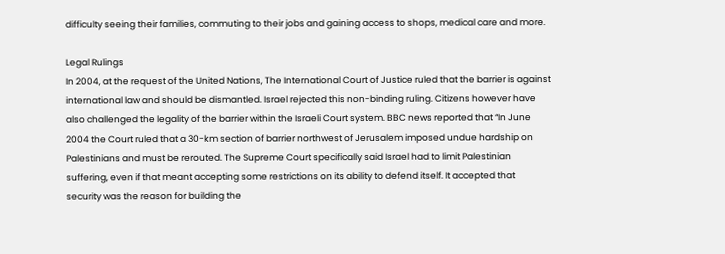difficulty seeing their families, commuting to their jobs and gaining access to shops, medical care and more.

Legal Rulings
In 2004, at the request of the United Nations, The International Court of Justice ruled that the barrier is against international law and should be dismantled. Israel rejected this non-binding ruling. Citizens however have also challenged the legality of the barrier within the Israeli Court system. BBC news reported that “In June 2004 the Court ruled that a 30-km section of barrier northwest of Jerusalem imposed undue hardship on Palestinians and must be rerouted. The Supreme Court specifically said Israel had to limit Palestinian suffering, even if that meant accepting some restrictions on its ability to defend itself. It accepted that security was the reason for building the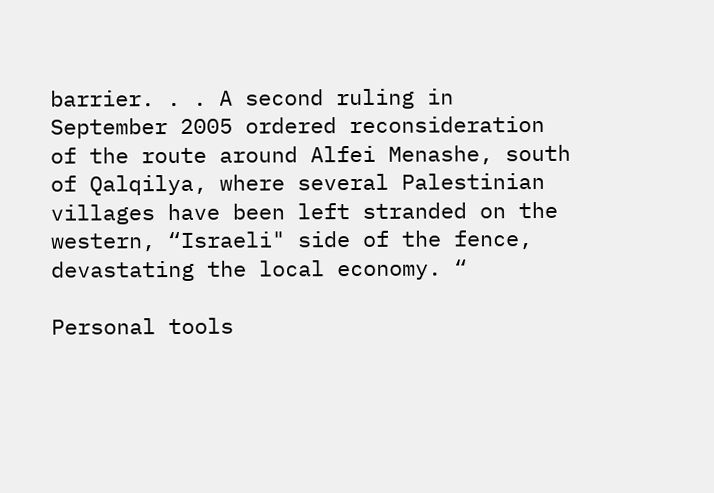barrier. . . A second ruling in September 2005 ordered reconsideration of the route around Alfei Menashe, south of Qalqilya, where several Palestinian villages have been left stranded on the western, “Israeli" side of the fence, devastating the local economy. “

Personal tools